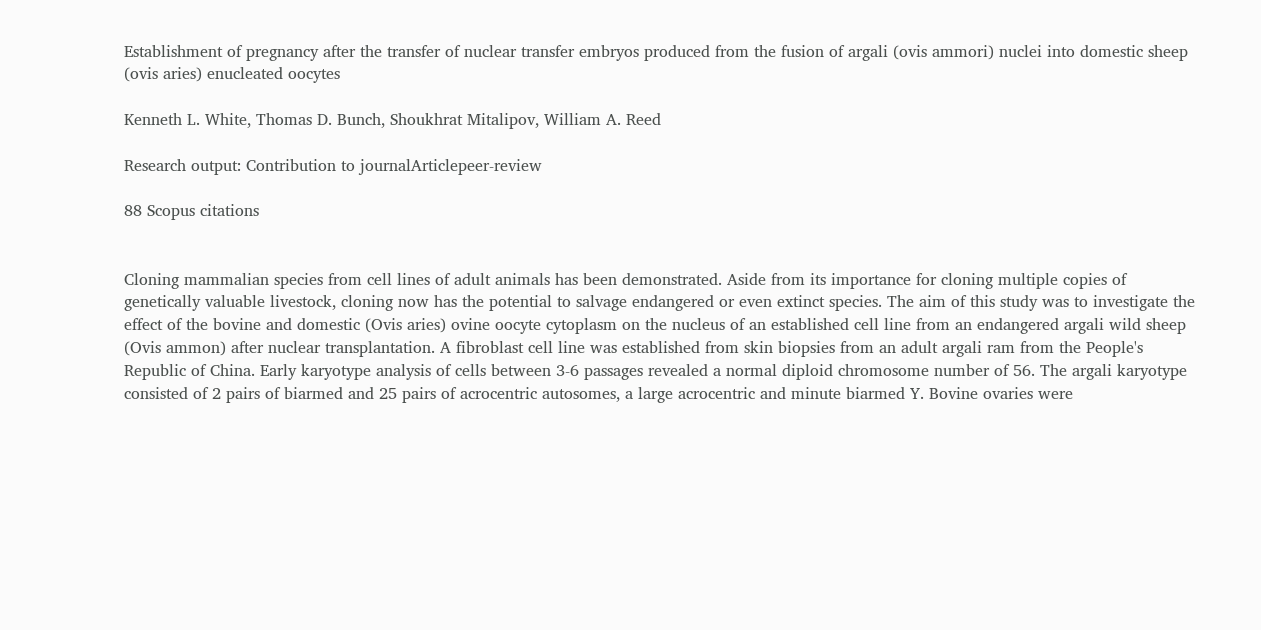Establishment of pregnancy after the transfer of nuclear transfer embryos produced from the fusion of argali (ovis ammori) nuclei into domestic sheep (ovis aries) enucleated oocytes

Kenneth L. White, Thomas D. Bunch, Shoukhrat Mitalipov, William A. Reed

Research output: Contribution to journalArticlepeer-review

88 Scopus citations


Cloning mammalian species from cell lines of adult animals has been demonstrated. Aside from its importance for cloning multiple copies of genetically valuable livestock, cloning now has the potential to salvage endangered or even extinct species. The aim of this study was to investigate the effect of the bovine and domestic (Ovis aries) ovine oocyte cytoplasm on the nucleus of an established cell line from an endangered argali wild sheep (Ovis ammon) after nuclear transplantation. A fibroblast cell line was established from skin biopsies from an adult argali ram from the People's Republic of China. Early karyotype analysis of cells between 3-6 passages revealed a normal diploid chromosome number of 56. The argali karyotype consisted of 2 pairs of biarmed and 25 pairs of acrocentric autosomes, a large acrocentric and minute biarmed Y. Bovine ovaries were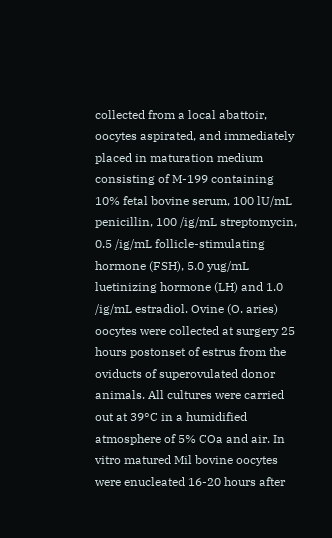collected from a local abattoir, oocytes aspirated, and immediately placed in maturation medium consisting of M-199 containing 10% fetal bovine serum, 100 lU/mL penicillin, 100 /ig/mL streptomycin, 0.5 /ig/mL follicle-stimulating hormone (FSH), 5.0 yug/mL luetinizing hormone (LH) and 1.0 /ig/mL estradiol. Ovine (O. aries) oocytes were collected at surgery 25 hours postonset of estrus from the oviducts of superovulated donor animals. All cultures were carried out at 39°C in a humidified atmosphere of 5% COa and air. In vitro matured Mil bovine oocytes were enucleated 16-20 hours after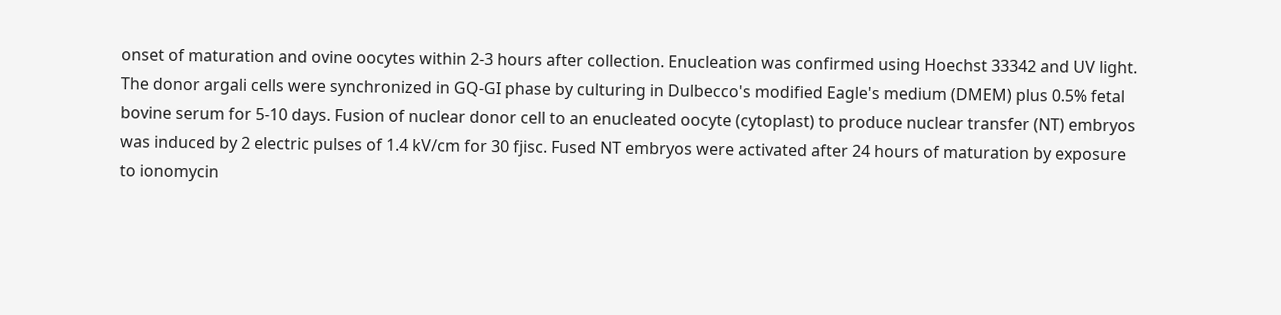onset of maturation and ovine oocytes within 2-3 hours after collection. Enucleation was confirmed using Hoechst 33342 and UV light. The donor argali cells were synchronized in GQ-GI phase by culturing in Dulbecco's modified Eagle's medium (DMEM) plus 0.5% fetal bovine serum for 5-10 days. Fusion of nuclear donor cell to an enucleated oocyte (cytoplast) to produce nuclear transfer (NT) embryos was induced by 2 electric pulses of 1.4 kV/cm for 30 fjisc. Fused NT embryos were activated after 24 hours of maturation by exposure to ionomycin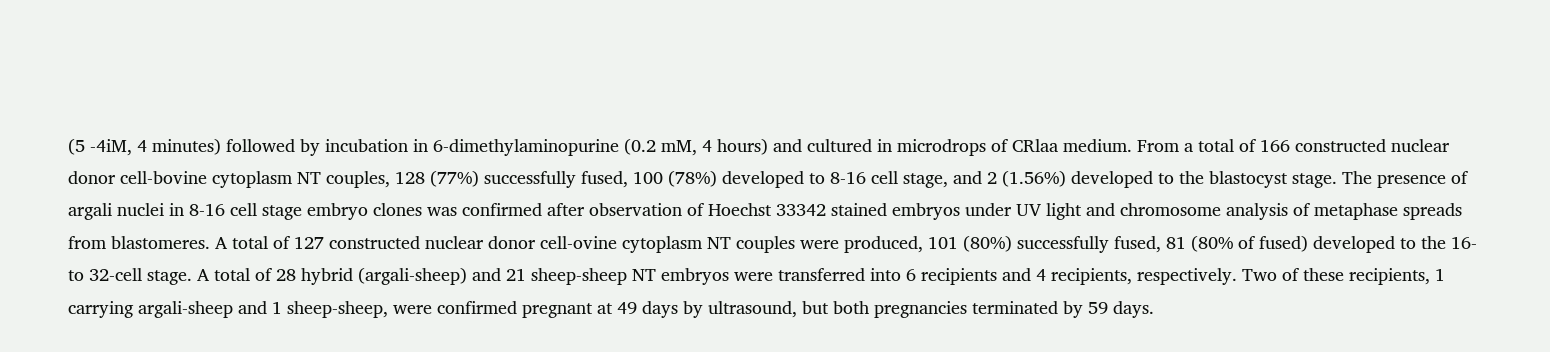(5 -4iM, 4 minutes) followed by incubation in 6-dimethylaminopurine (0.2 mM, 4 hours) and cultured in microdrops of CRlaa medium. From a total of 166 constructed nuclear donor cell-bovine cytoplasm NT couples, 128 (77%) successfully fused, 100 (78%) developed to 8-16 cell stage, and 2 (1.56%) developed to the blastocyst stage. The presence of argali nuclei in 8-16 cell stage embryo clones was confirmed after observation of Hoechst 33342 stained embryos under UV light and chromosome analysis of metaphase spreads from blastomeres. A total of 127 constructed nuclear donor cell-ovine cytoplasm NT couples were produced, 101 (80%) successfully fused, 81 (80% of fused) developed to the 16- to 32-cell stage. A total of 28 hybrid (argali-sheep) and 21 sheep-sheep NT embryos were transferred into 6 recipients and 4 recipients, respectively. Two of these recipients, 1 carrying argali-sheep and 1 sheep-sheep, were confirmed pregnant at 49 days by ultrasound, but both pregnancies terminated by 59 days.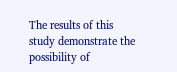The results of this study demonstrate the possibility of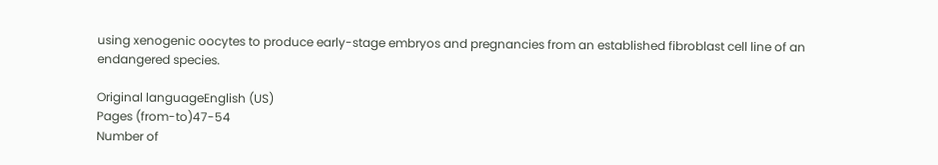using xenogenic oocytes to produce early-stage embryos and pregnancies from an established fibroblast cell line of an endangered species.

Original languageEnglish (US)
Pages (from-to)47-54
Number of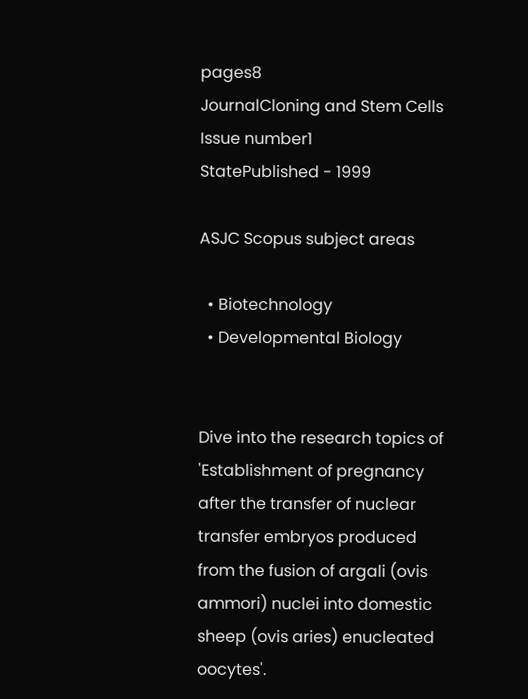pages8
JournalCloning and Stem Cells
Issue number1
StatePublished - 1999

ASJC Scopus subject areas

  • Biotechnology
  • Developmental Biology


Dive into the research topics of 'Establishment of pregnancy after the transfer of nuclear transfer embryos produced from the fusion of argali (ovis ammori) nuclei into domestic sheep (ovis aries) enucleated oocytes'.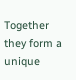Together they form a unique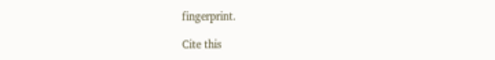fingerprint.

Cite this